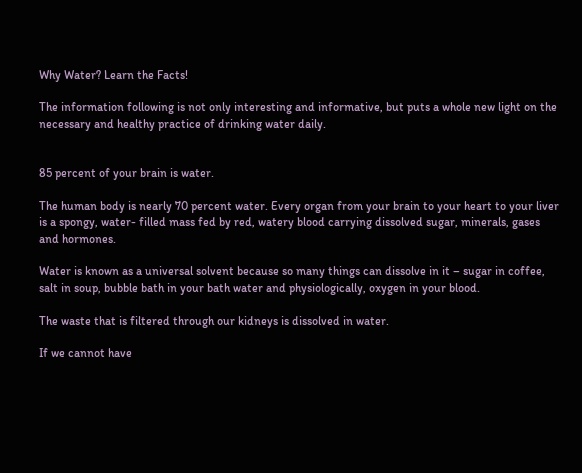Why Water? Learn the Facts!

The information following is not only interesting and informative, but puts a whole new light on the necessary and healthy practice of drinking water daily.


85 percent of your brain is water.

The human body is nearly 70 percent water. Every organ from your brain to your heart to your liver is a spongy, water- filled mass fed by red, watery blood carrying dissolved sugar, minerals, gases and hormones.

Water is known as a universal solvent because so many things can dissolve in it – sugar in coffee, salt in soup, bubble bath in your bath water and physiologically, oxygen in your blood.

The waste that is filtered through our kidneys is dissolved in water.

If we cannot have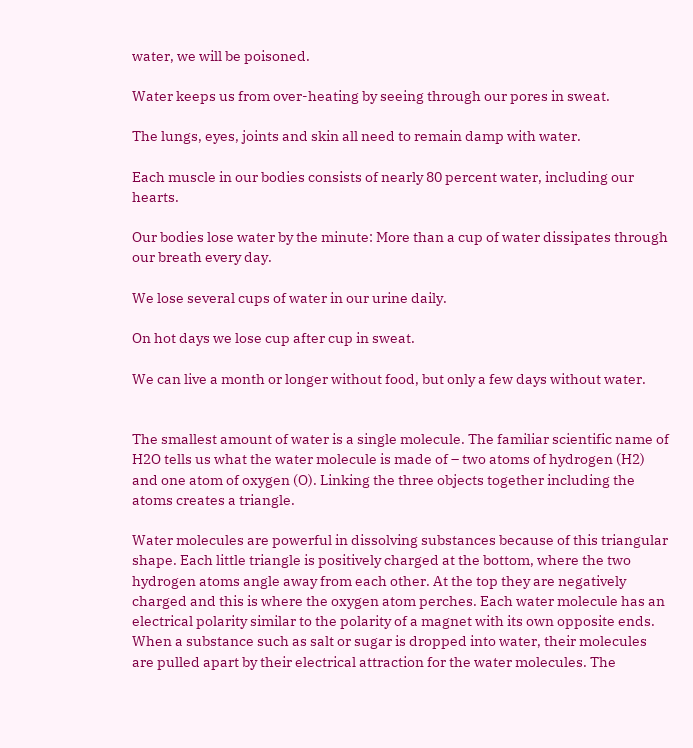water, we will be poisoned.

Water keeps us from over-heating by seeing through our pores in sweat.

The lungs, eyes, joints and skin all need to remain damp with water.

Each muscle in our bodies consists of nearly 80 percent water, including our hearts.

Our bodies lose water by the minute: More than a cup of water dissipates through our breath every day.

We lose several cups of water in our urine daily.

On hot days we lose cup after cup in sweat.

We can live a month or longer without food, but only a few days without water.


The smallest amount of water is a single molecule. The familiar scientific name of H2O tells us what the water molecule is made of – two atoms of hydrogen (H2) and one atom of oxygen (O). Linking the three objects together including the atoms creates a triangle.

Water molecules are powerful in dissolving substances because of this triangular shape. Each little triangle is positively charged at the bottom, where the two hydrogen atoms angle away from each other. At the top they are negatively charged and this is where the oxygen atom perches. Each water molecule has an electrical polarity similar to the polarity of a magnet with its own opposite ends. When a substance such as salt or sugar is dropped into water, their molecules are pulled apart by their electrical attraction for the water molecules. The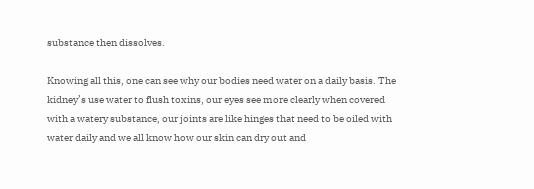substance then dissolves.

Knowing all this, one can see why our bodies need water on a daily basis. The kidney’s use water to flush toxins, our eyes see more clearly when covered with a watery substance, our joints are like hinges that need to be oiled with water daily and we all know how our skin can dry out and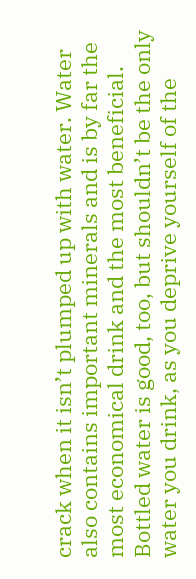crack when it isn’t plumped up with water. Water also contains important minerals and is by far the most economical drink and the most beneficial. Bottled water is good, too, but shouldn’t be the only water you drink, as you deprive yourself of the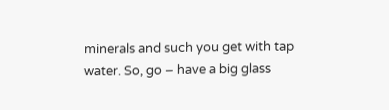minerals and such you get with tap water. So, go – have a big glass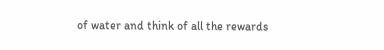of water and think of all the rewards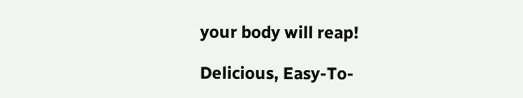your body will reap!

Delicious, Easy-To-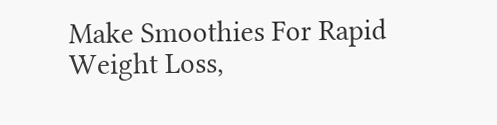Make Smoothies For Rapid Weight Loss,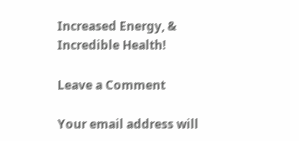Increased Energy, & Incredible Health!

Leave a Comment

Your email address will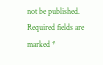not be published. Required fields are marked *